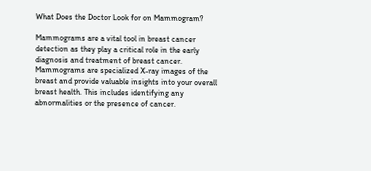What Does the Doctor Look for on Mammogram?

Mammograms are a vital tool in breast cancer detection as they play a critical role in the early diagnosis and treatment of breast cancer. Mammograms are specialized X-ray images of the breast and provide valuable insights into your overall breast health. This includes identifying any abnormalities or the presence of cancer.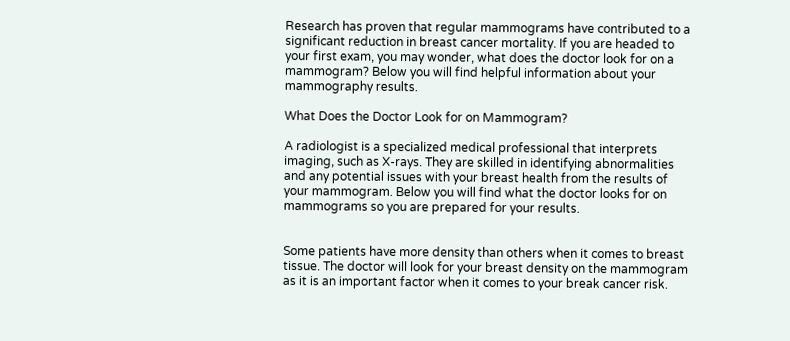Research has proven that regular mammograms have contributed to a significant reduction in breast cancer mortality. If you are headed to your first exam, you may wonder, what does the doctor look for on a mammogram? Below you will find helpful information about your mammography results.

What Does the Doctor Look for on Mammogram?

A radiologist is a specialized medical professional that interprets imaging, such as X-rays. They are skilled in identifying abnormalities and any potential issues with your breast health from the results of your mammogram. Below you will find what the doctor looks for on mammograms so you are prepared for your results.


Some patients have more density than others when it comes to breast tissue. The doctor will look for your breast density on the mammogram as it is an important factor when it comes to your break cancer risk.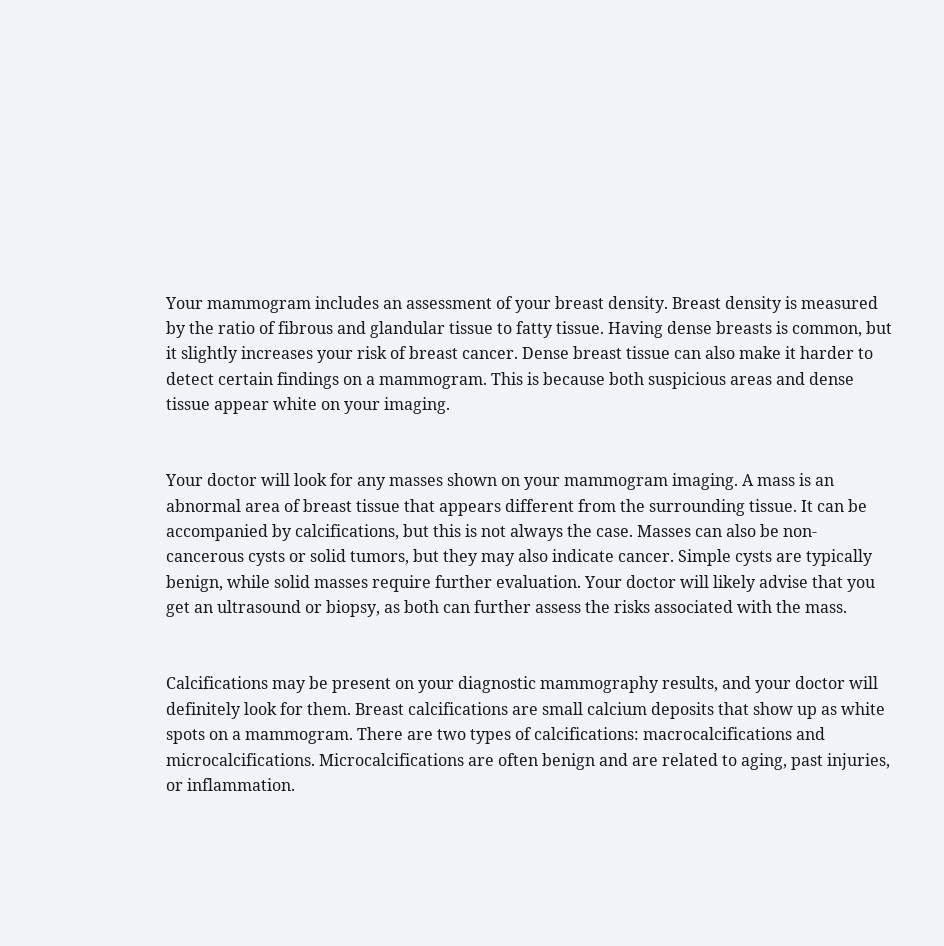Your mammogram includes an assessment of your breast density. Breast density is measured by the ratio of fibrous and glandular tissue to fatty tissue. Having dense breasts is common, but it slightly increases your risk of breast cancer. Dense breast tissue can also make it harder to detect certain findings on a mammogram. This is because both suspicious areas and dense tissue appear white on your imaging.


Your doctor will look for any masses shown on your mammogram imaging. A mass is an abnormal area of breast tissue that appears different from the surrounding tissue. It can be accompanied by calcifications, but this is not always the case. Masses can also be non-cancerous cysts or solid tumors, but they may also indicate cancer. Simple cysts are typically benign, while solid masses require further evaluation. Your doctor will likely advise that you get an ultrasound or biopsy, as both can further assess the risks associated with the mass.


Calcifications may be present on your diagnostic mammography results, and your doctor will definitely look for them. Breast calcifications are small calcium deposits that show up as white spots on a mammogram. There are two types of calcifications: macrocalcifications and microcalcifications. Microcalcifications are often benign and are related to aging, past injuries, or inflammation.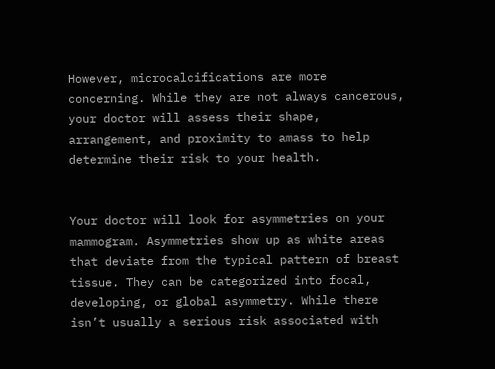However, microcalcifications are more concerning. While they are not always cancerous, your doctor will assess their shape, arrangement, and proximity to amass to help determine their risk to your health.


Your doctor will look for asymmetries on your mammogram. Asymmetries show up as white areas that deviate from the typical pattern of breast tissue. They can be categorized into focal, developing, or global asymmetry. While there isn’t usually a serious risk associated with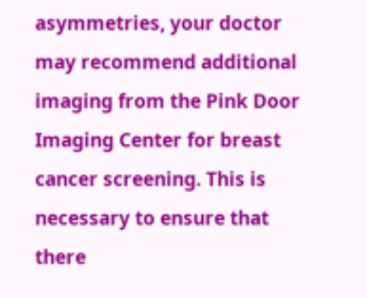asymmetries, your doctor may recommend additional imaging from the Pink Door Imaging Center for breast cancer screening. This is necessary to ensure that there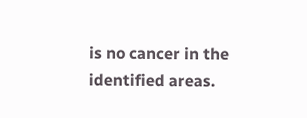is no cancer in the identified areas.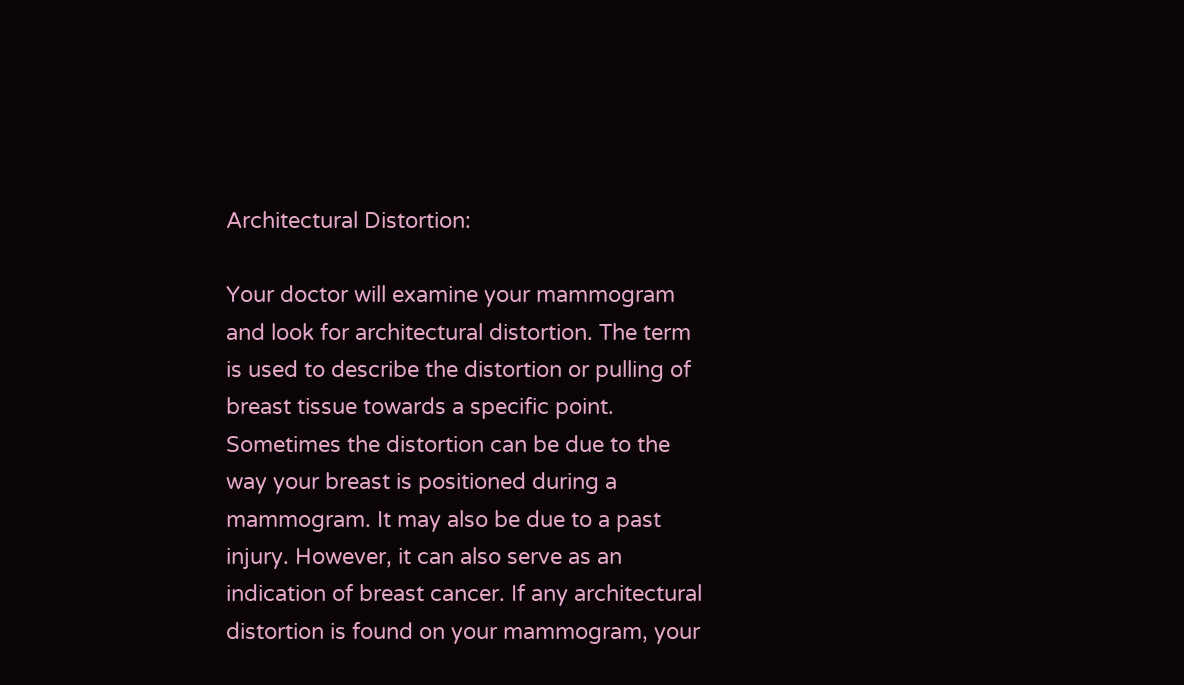Architectural Distortion:

Your doctor will examine your mammogram and look for architectural distortion. The term is used to describe the distortion or pulling of breast tissue towards a specific point. Sometimes the distortion can be due to the way your breast is positioned during a mammogram. It may also be due to a past injury. However, it can also serve as an indication of breast cancer. If any architectural distortion is found on your mammogram, your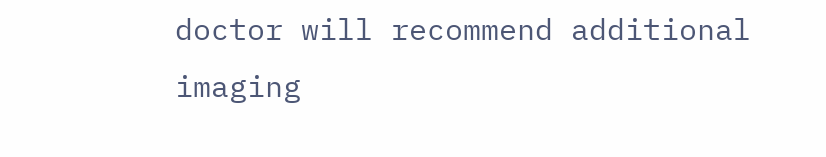doctor will recommend additional imaging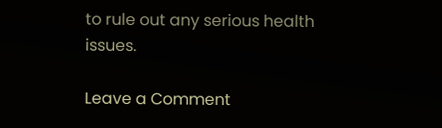to rule out any serious health issues.

Leave a Comment